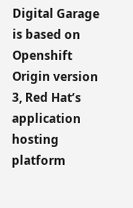Digital Garage is based on Openshift Origin version 3, Red Hat’s application hosting platform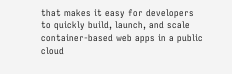that makes it easy for developers to quickly build, launch, and scale container-based web apps in a public cloud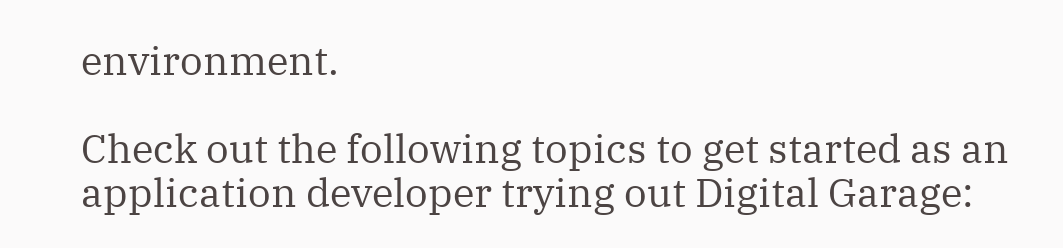environment.

Check out the following topics to get started as an application developer trying out Digital Garage: